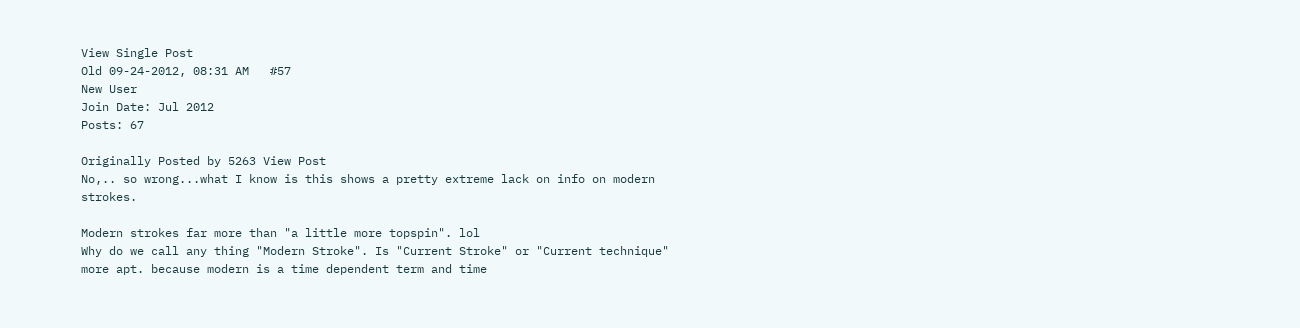View Single Post
Old 09-24-2012, 08:31 AM   #57
New User
Join Date: Jul 2012
Posts: 67

Originally Posted by 5263 View Post
No,.. so wrong...what I know is this shows a pretty extreme lack on info on modern strokes.

Modern strokes far more than "a little more topspin". lol
Why do we call any thing "Modern Stroke". Is "Current Stroke" or "Current technique" more apt. because modern is a time dependent term and time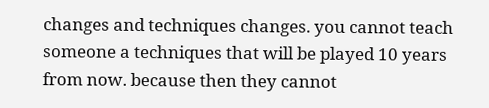changes and techniques changes. you cannot teach someone a techniques that will be played 10 years from now. because then they cannot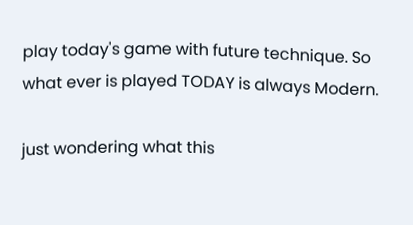play today's game with future technique. So what ever is played TODAY is always Modern.

just wondering what this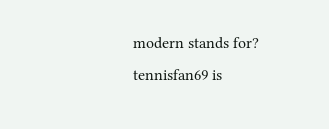modern stands for?
tennisfan69 is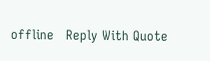offline   Reply With Quote